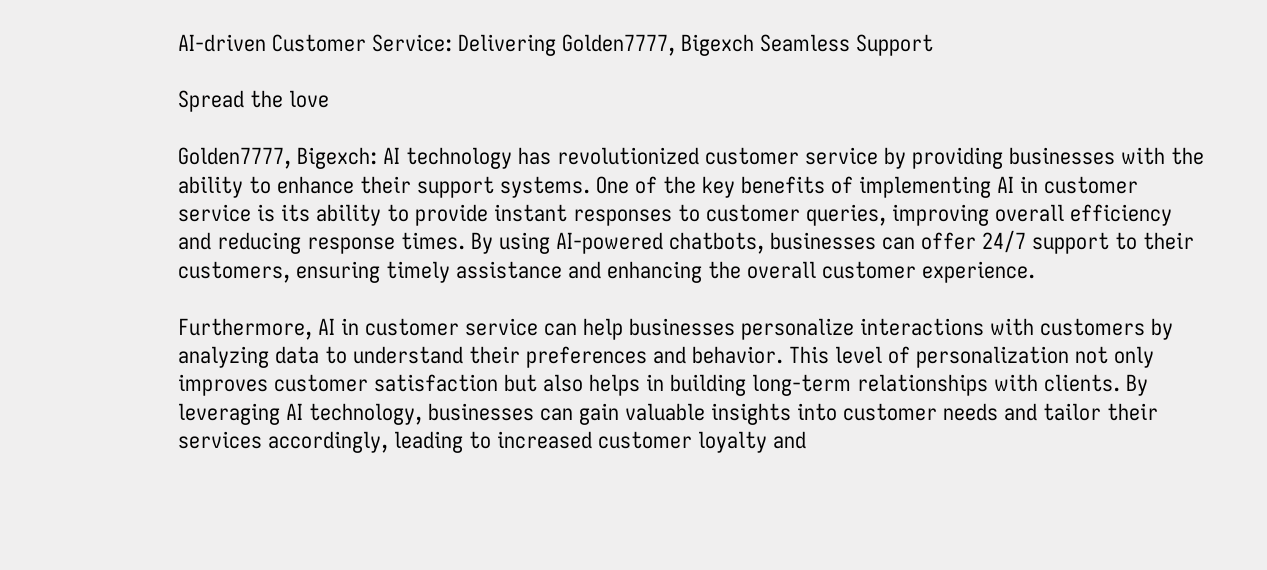AI-driven Customer Service: Delivering Golden7777, Bigexch Seamless Support

Spread the love

Golden7777, Bigexch: AI technology has revolutionized customer service by providing businesses with the ability to enhance their support systems. One of the key benefits of implementing AI in customer service is its ability to provide instant responses to customer queries, improving overall efficiency and reducing response times. By using AI-powered chatbots, businesses can offer 24/7 support to their customers, ensuring timely assistance and enhancing the overall customer experience.

Furthermore, AI in customer service can help businesses personalize interactions with customers by analyzing data to understand their preferences and behavior. This level of personalization not only improves customer satisfaction but also helps in building long-term relationships with clients. By leveraging AI technology, businesses can gain valuable insights into customer needs and tailor their services accordingly, leading to increased customer loyalty and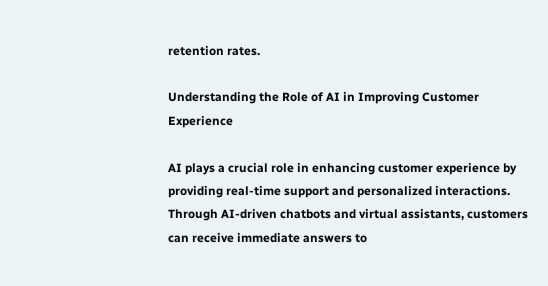retention rates.

Understanding the Role of AI in Improving Customer Experience

AI plays a crucial role in enhancing customer experience by providing real-time support and personalized interactions. Through AI-driven chatbots and virtual assistants, customers can receive immediate answers to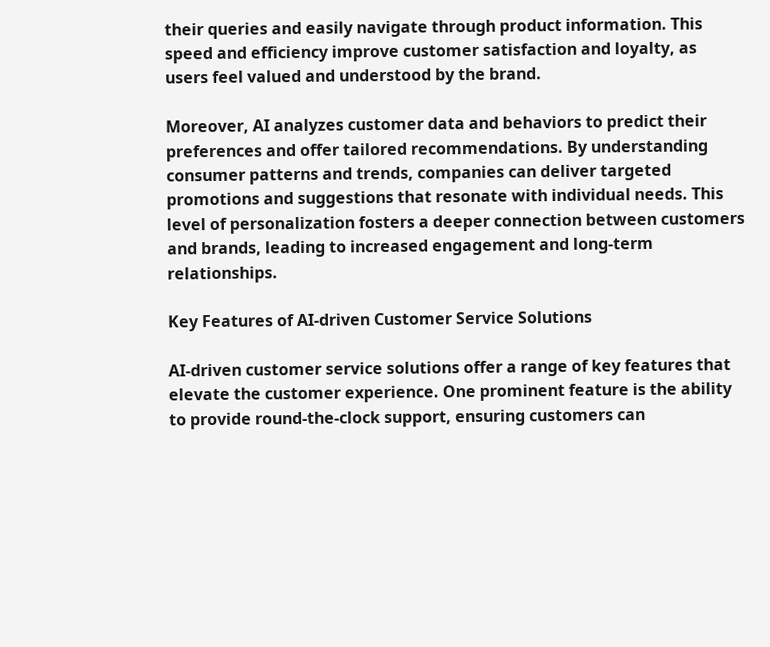their queries and easily navigate through product information. This speed and efficiency improve customer satisfaction and loyalty, as users feel valued and understood by the brand.

Moreover, AI analyzes customer data and behaviors to predict their preferences and offer tailored recommendations. By understanding consumer patterns and trends, companies can deliver targeted promotions and suggestions that resonate with individual needs. This level of personalization fosters a deeper connection between customers and brands, leading to increased engagement and long-term relationships.

Key Features of AI-driven Customer Service Solutions

AI-driven customer service solutions offer a range of key features that elevate the customer experience. One prominent feature is the ability to provide round-the-clock support, ensuring customers can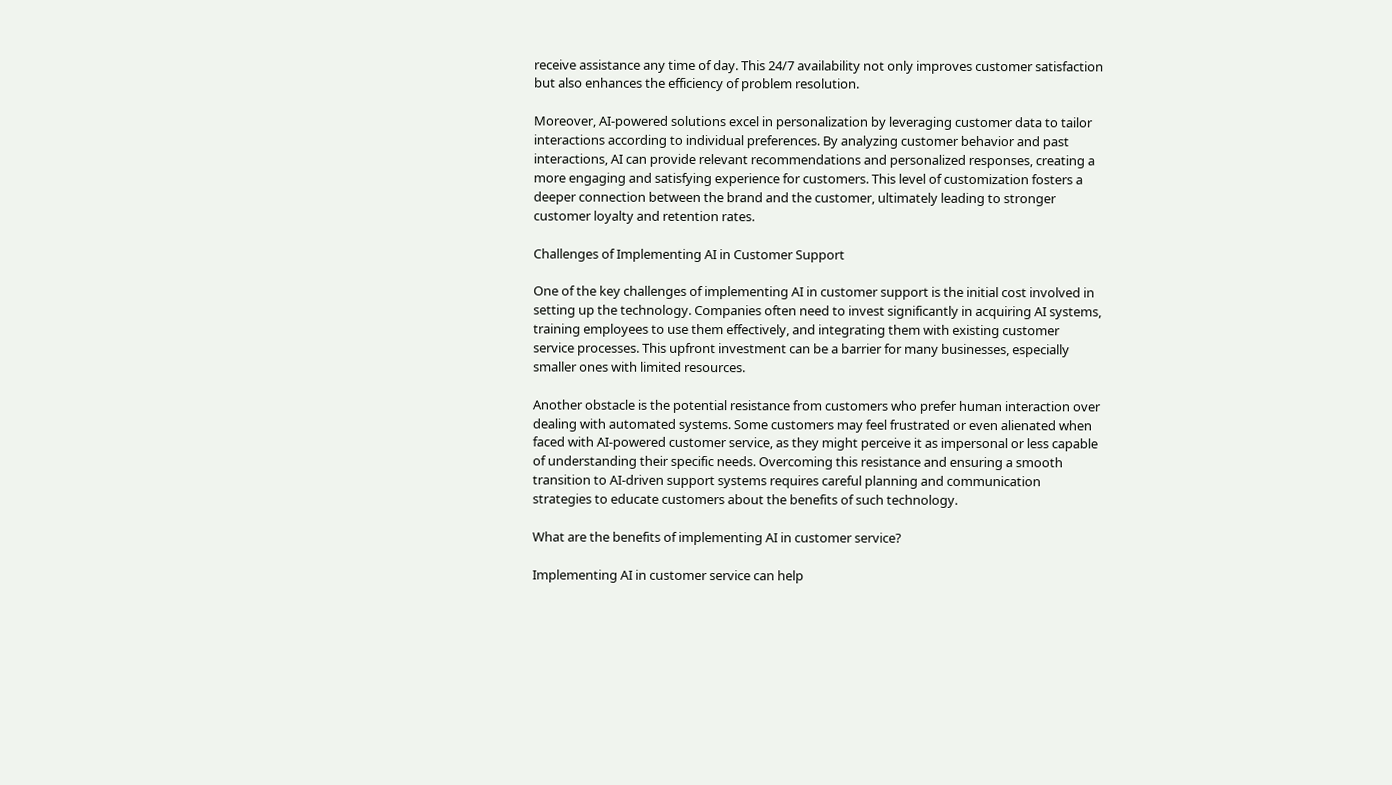receive assistance any time of day. This 24/7 availability not only improves customer satisfaction but also enhances the efficiency of problem resolution.

Moreover, AI-powered solutions excel in personalization by leveraging customer data to tailor interactions according to individual preferences. By analyzing customer behavior and past interactions, AI can provide relevant recommendations and personalized responses, creating a more engaging and satisfying experience for customers. This level of customization fosters a deeper connection between the brand and the customer, ultimately leading to stronger customer loyalty and retention rates.

Challenges of Implementing AI in Customer Support

One of the key challenges of implementing AI in customer support is the initial cost involved in setting up the technology. Companies often need to invest significantly in acquiring AI systems, training employees to use them effectively, and integrating them with existing customer service processes. This upfront investment can be a barrier for many businesses, especially smaller ones with limited resources.

Another obstacle is the potential resistance from customers who prefer human interaction over dealing with automated systems. Some customers may feel frustrated or even alienated when faced with AI-powered customer service, as they might perceive it as impersonal or less capable of understanding their specific needs. Overcoming this resistance and ensuring a smooth transition to AI-driven support systems requires careful planning and communication strategies to educate customers about the benefits of such technology.

What are the benefits of implementing AI in customer service?

Implementing AI in customer service can help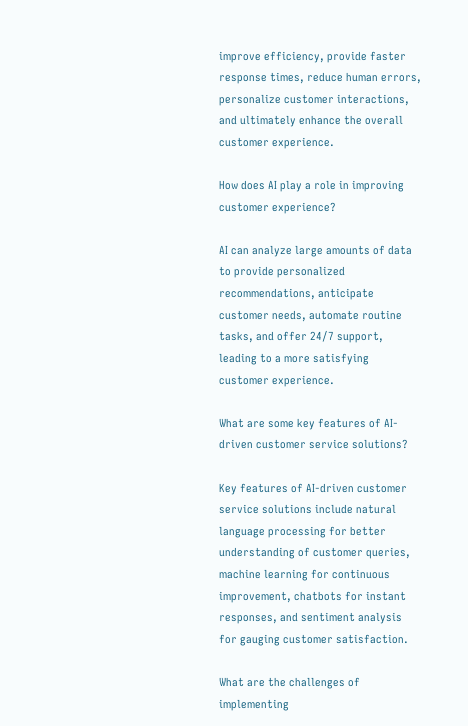improve efficiency, provide faster response times, reduce human errors, personalize customer interactions, and ultimately enhance the overall customer experience.

How does AI play a role in improving customer experience?

AI can analyze large amounts of data to provide personalized recommendations, anticipate customer needs, automate routine tasks, and offer 24/7 support, leading to a more satisfying customer experience.

What are some key features of AI-driven customer service solutions?

Key features of AI-driven customer service solutions include natural language processing for better understanding of customer queries, machine learning for continuous improvement, chatbots for instant responses, and sentiment analysis for gauging customer satisfaction.

What are the challenges of implementing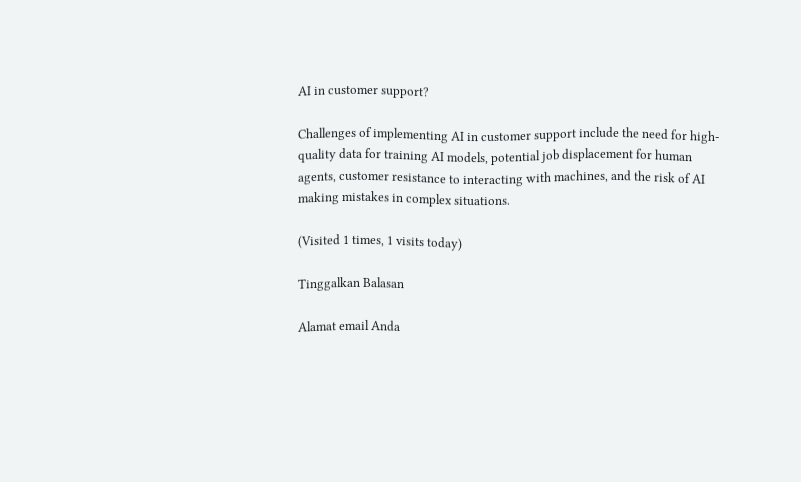AI in customer support?

Challenges of implementing AI in customer support include the need for high-quality data for training AI models, potential job displacement for human agents, customer resistance to interacting with machines, and the risk of AI making mistakes in complex situations.

(Visited 1 times, 1 visits today)

Tinggalkan Balasan

Alamat email Anda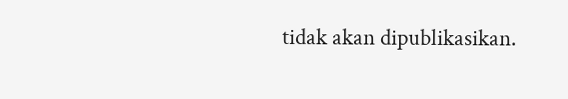tidak akan dipublikasikan.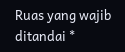Ruas yang wajib ditandai *